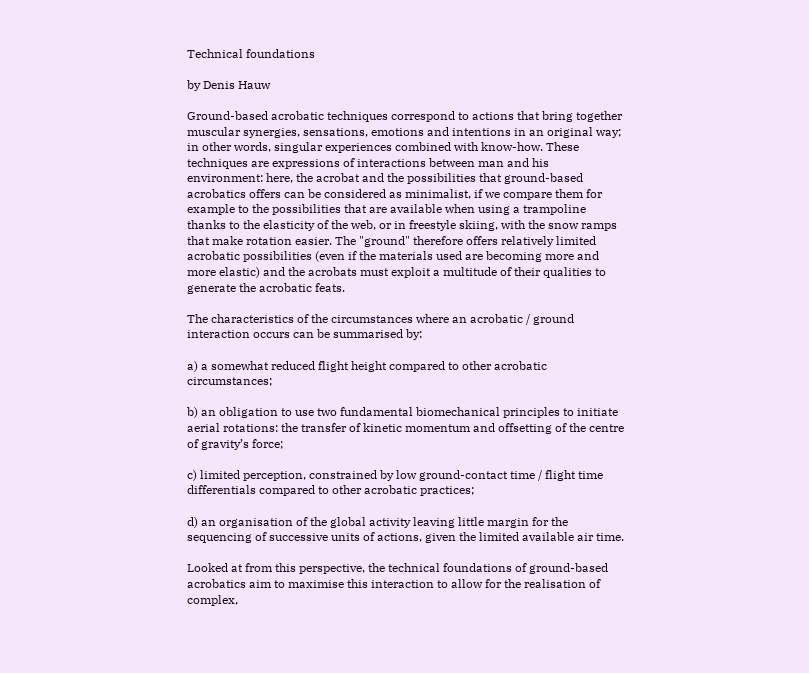Technical foundations

by Denis Hauw

Ground-based acrobatic techniques correspond to actions that bring together muscular synergies, sensations, emotions and intentions in an original way; in other words, singular experiences combined with know-how. These techniques are expressions of interactions between man and his environment: here, the acrobat and the possibilities that ground-based acrobatics offers can be considered as minimalist, if we compare them for example to the possibilities that are available when using a trampoline thanks to the elasticity of the web, or in freestyle skiing, with the snow ramps that make rotation easier. The "ground" therefore offers relatively limited acrobatic possibilities (even if the materials used are becoming more and more elastic) and the acrobats must exploit a multitude of their qualities to generate the acrobatic feats.

The characteristics of the circumstances where an acrobatic / ground interaction occurs can be summarised by:

a) a somewhat reduced flight height compared to other acrobatic circumstances;

b) an obligation to use two fundamental biomechanical principles to initiate aerial rotations: the transfer of kinetic momentum and offsetting of the centre of gravity’s force;

c) limited perception, constrained by low ground-contact time / flight time differentials compared to other acrobatic practices;

d) an organisation of the global activity leaving little margin for the sequencing of successive units of actions, given the limited available air time.

Looked at from this perspective, the technical foundations of ground-based acrobatics aim to maximise this interaction to allow for the realisation of complex,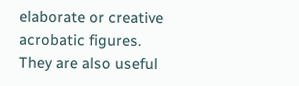elaborate or creative acrobatic figures. They are also useful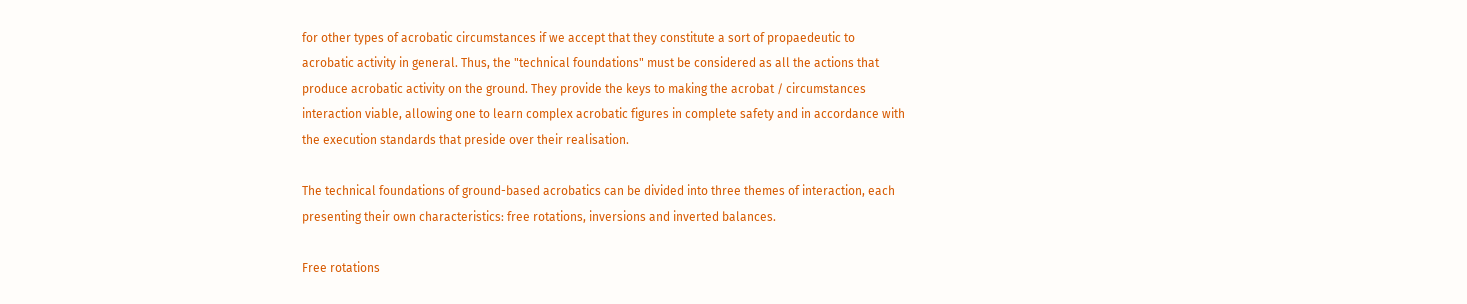for other types of acrobatic circumstances if we accept that they constitute a sort of propaedeutic to acrobatic activity in general. Thus, the "technical foundations" must be considered as all the actions that produce acrobatic activity on the ground. They provide the keys to making the acrobat / circumstances interaction viable, allowing one to learn complex acrobatic figures in complete safety and in accordance with the execution standards that preside over their realisation.

The technical foundations of ground-based acrobatics can be divided into three themes of interaction, each presenting their own characteristics: free rotations, inversions and inverted balances.

Free rotations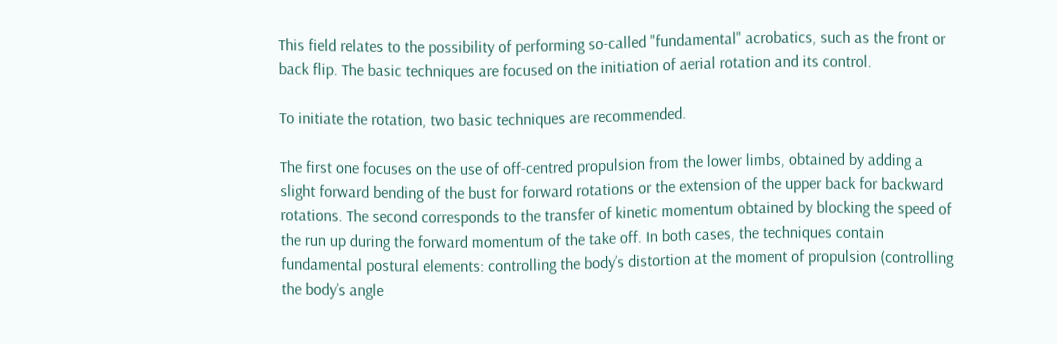This field relates to the possibility of performing so-called "fundamental" acrobatics, such as the front or back flip. The basic techniques are focused on the initiation of aerial rotation and its control.

To initiate the rotation, two basic techniques are recommended.

The first one focuses on the use of off-centred propulsion from the lower limbs, obtained by adding a slight forward bending of the bust for forward rotations or the extension of the upper back for backward rotations. The second corresponds to the transfer of kinetic momentum obtained by blocking the speed of the run up during the forward momentum of the take off. In both cases, the techniques contain fundamental postural elements: controlling the body’s distortion at the moment of propulsion (controlling the body’s angle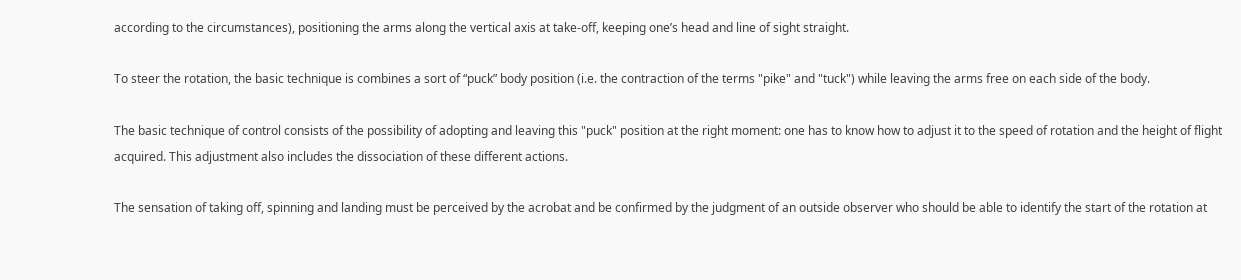according to the circumstances), positioning the arms along the vertical axis at take-off, keeping one’s head and line of sight straight.

To steer the rotation, the basic technique is combines a sort of “puck” body position (i.e. the contraction of the terms "pike" and "tuck") while leaving the arms free on each side of the body.

The basic technique of control consists of the possibility of adopting and leaving this "puck" position at the right moment: one has to know how to adjust it to the speed of rotation and the height of flight acquired. This adjustment also includes the dissociation of these different actions.

The sensation of taking off, spinning and landing must be perceived by the acrobat and be confirmed by the judgment of an outside observer who should be able to identify the start of the rotation at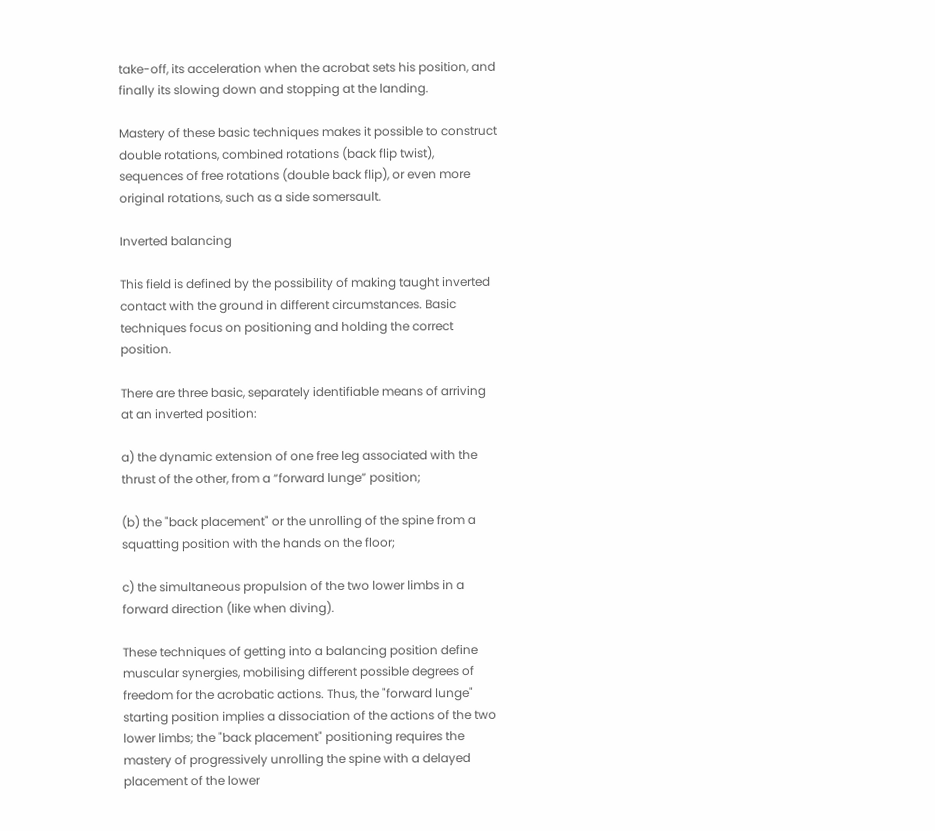take-off, its acceleration when the acrobat sets his position, and finally its slowing down and stopping at the landing.

Mastery of these basic techniques makes it possible to construct double rotations, combined rotations (back flip twist), sequences of free rotations (double back flip), or even more original rotations, such as a side somersault.

Inverted balancing

This field is defined by the possibility of making taught inverted contact with the ground in different circumstances. Basic techniques focus on positioning and holding the correct position.

There are three basic, separately identifiable means of arriving at an inverted position:

a) the dynamic extension of one free leg associated with the thrust of the other, from a “forward lunge” position;

(b) the "back placement" or the unrolling of the spine from a squatting position with the hands on the floor;

c) the simultaneous propulsion of the two lower limbs in a forward direction (like when diving).

These techniques of getting into a balancing position define muscular synergies, mobilising different possible degrees of freedom for the acrobatic actions. Thus, the "forward lunge" starting position implies a dissociation of the actions of the two lower limbs; the "back placement" positioning requires the mastery of progressively unrolling the spine with a delayed placement of the lower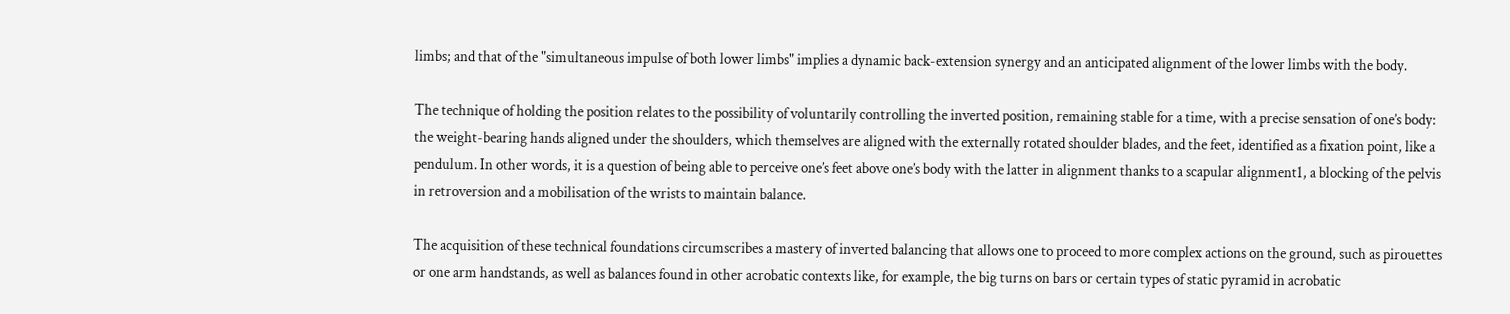limbs; and that of the "simultaneous impulse of both lower limbs" implies a dynamic back-extension synergy and an anticipated alignment of the lower limbs with the body.

The technique of holding the position relates to the possibility of voluntarily controlling the inverted position, remaining stable for a time, with a precise sensation of one’s body: the weight-bearing hands aligned under the shoulders, which themselves are aligned with the externally rotated shoulder blades, and the feet, identified as a fixation point, like a pendulum. In other words, it is a question of being able to perceive one’s feet above one’s body with the latter in alignment thanks to a scapular alignment1, a blocking of the pelvis in retroversion and a mobilisation of the wrists to maintain balance.

The acquisition of these technical foundations circumscribes a mastery of inverted balancing that allows one to proceed to more complex actions on the ground, such as pirouettes or one arm handstands, as well as balances found in other acrobatic contexts like, for example, the big turns on bars or certain types of static pyramid in acrobatic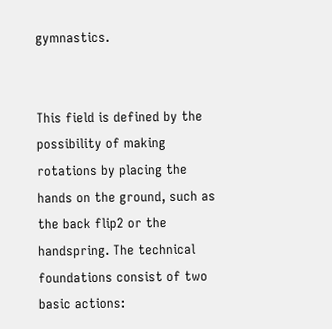gymnastics.


This field is defined by the possibility of making rotations by placing the hands on the ground, such as the back flip2 or the handspring. The technical foundations consist of two basic actions: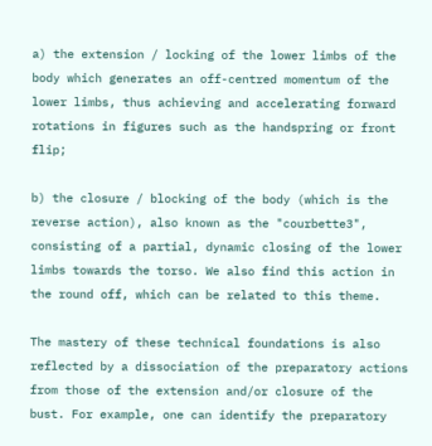a) the extension / locking of the lower limbs of the body which generates an off-centred momentum of the lower limbs, thus achieving and accelerating forward rotations in figures such as the handspring or front flip;

b) the closure / blocking of the body (which is the reverse action), also known as the "courbette3", consisting of a partial, dynamic closing of the lower limbs towards the torso. We also find this action in the round off, which can be related to this theme.

The mastery of these technical foundations is also reflected by a dissociation of the preparatory actions from those of the extension and/or closure of the bust. For example, one can identify the preparatory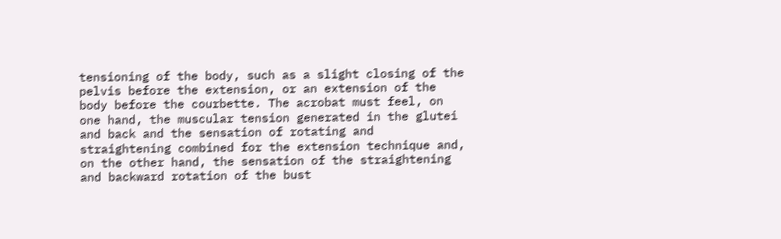tensioning of the body, such as a slight closing of the pelvis before the extension, or an extension of the body before the courbette. The acrobat must feel, on one hand, the muscular tension generated in the glutei and back and the sensation of rotating and straightening combined for the extension technique and, on the other hand, the sensation of the straightening and backward rotation of the bust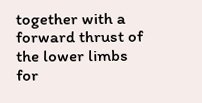together with a forward thrust of the lower limbs for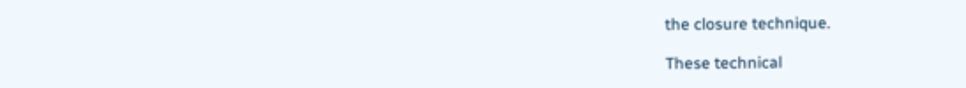the closure technique.

These technical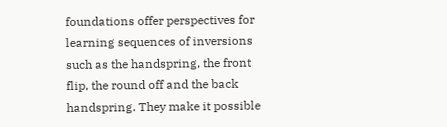foundations offer perspectives for learning sequences of inversions such as the handspring, the front flip, the round off and the back handspring. They make it possible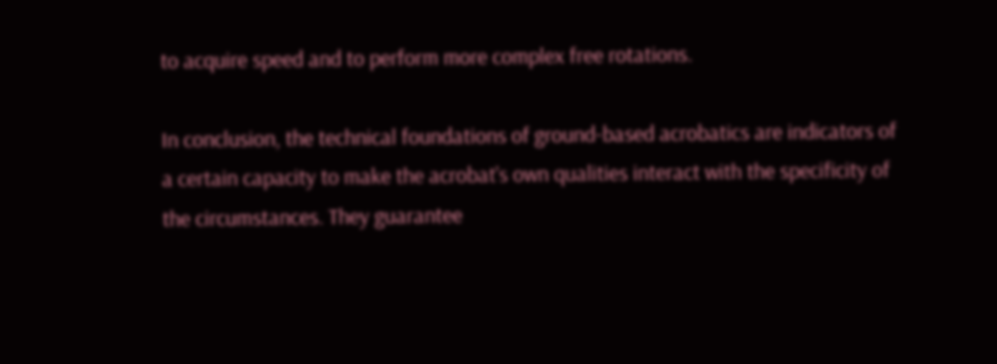to acquire speed and to perform more complex free rotations.

In conclusion, the technical foundations of ground-based acrobatics are indicators of a certain capacity to make the acrobat's own qualities interact with the specificity of the circumstances. They guarantee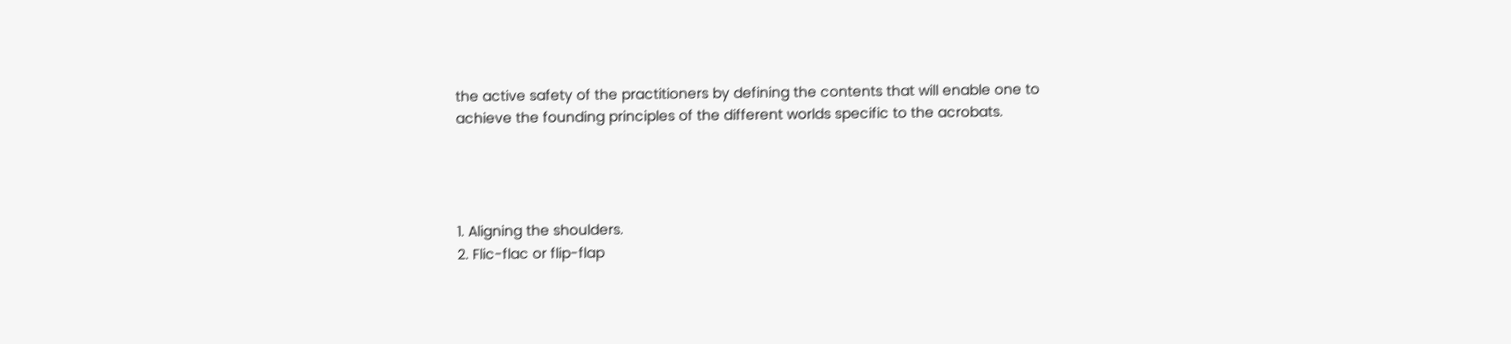the active safety of the practitioners by defining the contents that will enable one to achieve the founding principles of the different worlds specific to the acrobats.




1. Aligning the shoulders.
2. Flic-flac or flip-flap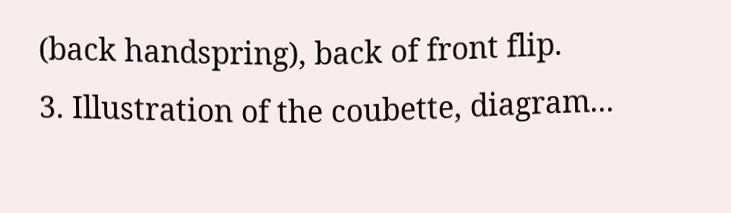(back handspring), back of front flip.
3. Illustration of the coubette, diagram...